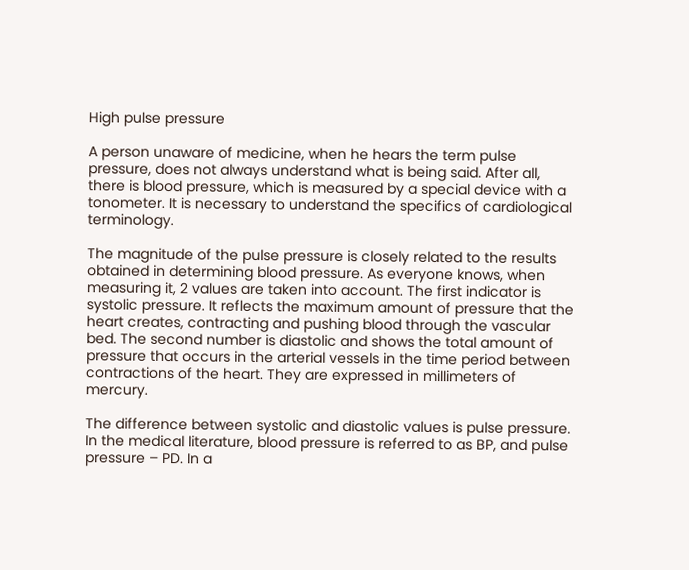High pulse pressure

A person unaware of medicine, when he hears the term pulse pressure, does not always understand what is being said. After all, there is blood pressure, which is measured by a special device with a tonometer. It is necessary to understand the specifics of cardiological terminology.

The magnitude of the pulse pressure is closely related to the results obtained in determining blood pressure. As everyone knows, when measuring it, 2 values are taken into account. The first indicator is systolic pressure. It reflects the maximum amount of pressure that the heart creates, contracting and pushing blood through the vascular bed. The second number is diastolic and shows the total amount of pressure that occurs in the arterial vessels in the time period between contractions of the heart. They are expressed in millimeters of mercury.

The difference between systolic and diastolic values is pulse pressure. In the medical literature, blood pressure is referred to as BP, and pulse pressure – PD. In a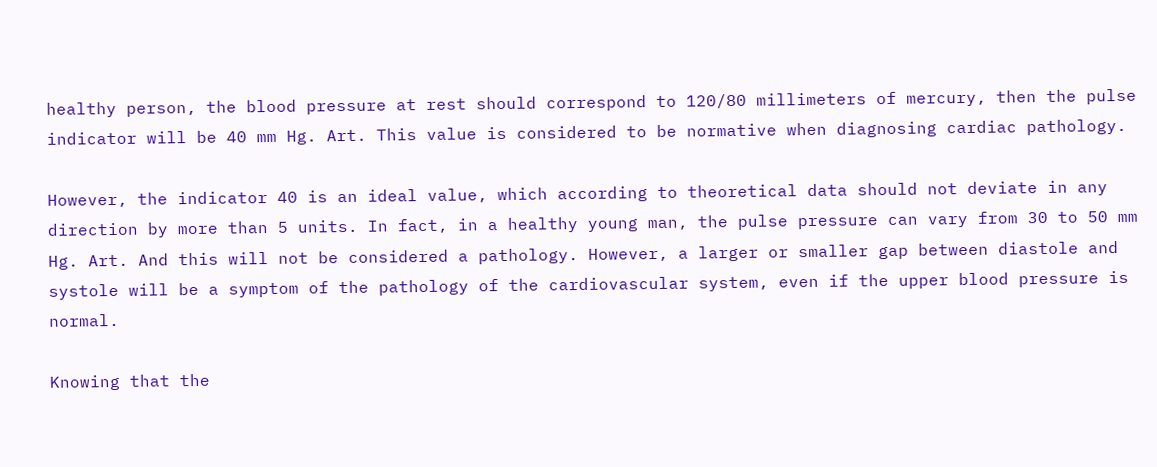healthy person, the blood pressure at rest should correspond to 120/80 millimeters of mercury, then the pulse indicator will be 40 mm Hg. Art. This value is considered to be normative when diagnosing cardiac pathology.

However, the indicator 40 is an ideal value, which according to theoretical data should not deviate in any direction by more than 5 units. In fact, in a healthy young man, the pulse pressure can vary from 30 to 50 mm Hg. Art. And this will not be considered a pathology. However, a larger or smaller gap between diastole and systole will be a symptom of the pathology of the cardiovascular system, even if the upper blood pressure is normal.

Knowing that the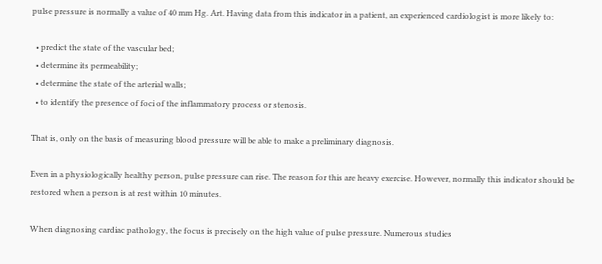pulse pressure is normally a value of 40 mm Hg. Art. Having data from this indicator in a patient, an experienced cardiologist is more likely to:

  • predict the state of the vascular bed;
  • determine its permeability;
  • determine the state of the arterial walls;
  • to identify the presence of foci of the inflammatory process or stenosis.

That is, only on the basis of measuring blood pressure will be able to make a preliminary diagnosis.

Even in a physiologically healthy person, pulse pressure can rise. The reason for this are heavy exercise. However, normally this indicator should be restored when a person is at rest within 10 minutes.

When diagnosing cardiac pathology, the focus is precisely on the high value of pulse pressure. Numerous studies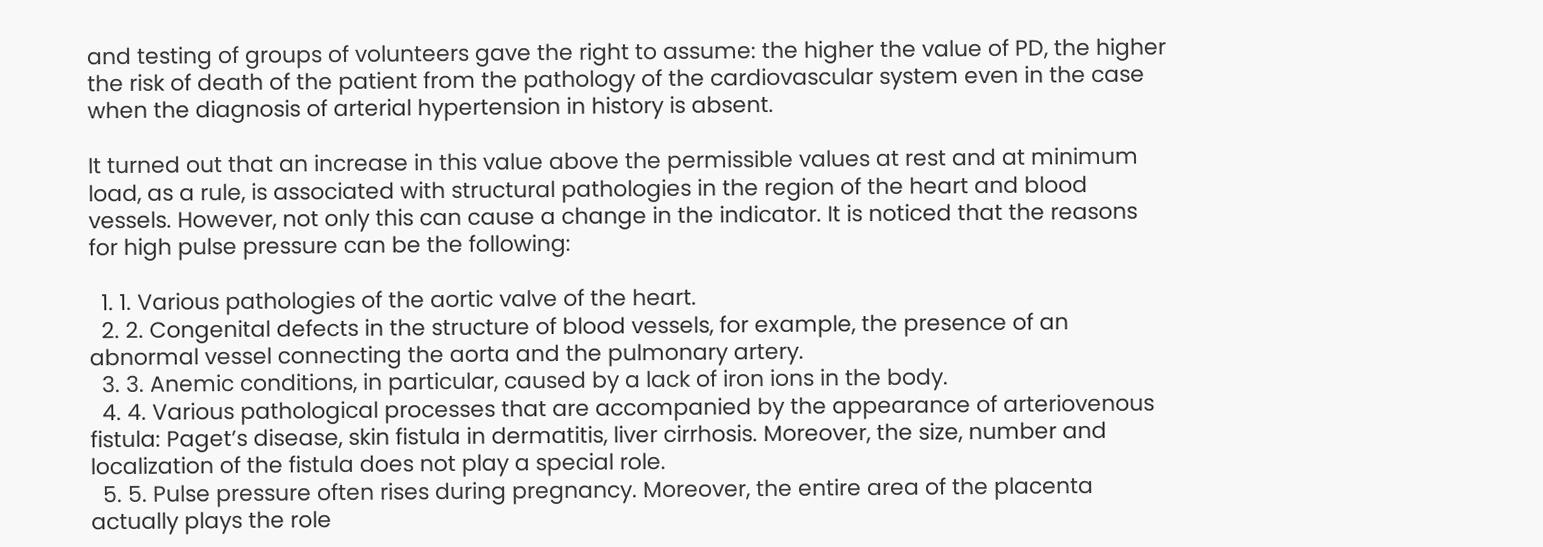and testing of groups of volunteers gave the right to assume: the higher the value of PD, the higher the risk of death of the patient from the pathology of the cardiovascular system even in the case when the diagnosis of arterial hypertension in history is absent.

It turned out that an increase in this value above the permissible values at rest and at minimum load, as a rule, is associated with structural pathologies in the region of the heart and blood vessels. However, not only this can cause a change in the indicator. It is noticed that the reasons for high pulse pressure can be the following:

  1. 1. Various pathologies of the aortic valve of the heart.
  2. 2. Congenital defects in the structure of blood vessels, for example, the presence of an abnormal vessel connecting the aorta and the pulmonary artery.
  3. 3. Anemic conditions, in particular, caused by a lack of iron ions in the body.
  4. 4. Various pathological processes that are accompanied by the appearance of arteriovenous fistula: Paget’s disease, skin fistula in dermatitis, liver cirrhosis. Moreover, the size, number and localization of the fistula does not play a special role.
  5. 5. Pulse pressure often rises during pregnancy. Moreover, the entire area of the placenta actually plays the role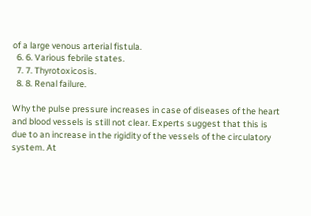of a large venous arterial fistula.
  6. 6. Various febrile states.
  7. 7. Thyrotoxicosis.
  8. 8. Renal failure.

Why the pulse pressure increases in case of diseases of the heart and blood vessels is still not clear. Experts suggest that this is due to an increase in the rigidity of the vessels of the circulatory system. At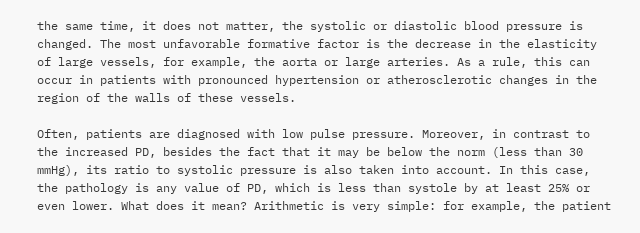the same time, it does not matter, the systolic or diastolic blood pressure is changed. The most unfavorable formative factor is the decrease in the elasticity of large vessels, for example, the aorta or large arteries. As a rule, this can occur in patients with pronounced hypertension or atherosclerotic changes in the region of the walls of these vessels.

Often, patients are diagnosed with low pulse pressure. Moreover, in contrast to the increased PD, besides the fact that it may be below the norm (less than 30 mmHg), its ratio to systolic pressure is also taken into account. In this case, the pathology is any value of PD, which is less than systole by at least 25% or even lower. What does it mean? Arithmetic is very simple: for example, the patient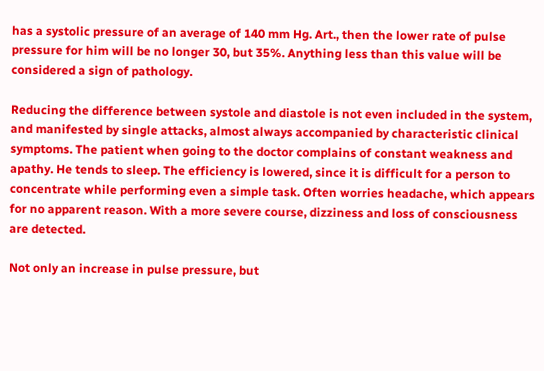has a systolic pressure of an average of 140 mm Hg. Art., then the lower rate of pulse pressure for him will be no longer 30, but 35%. Anything less than this value will be considered a sign of pathology.

Reducing the difference between systole and diastole is not even included in the system, and manifested by single attacks, almost always accompanied by characteristic clinical symptoms. The patient when going to the doctor complains of constant weakness and apathy. He tends to sleep. The efficiency is lowered, since it is difficult for a person to concentrate while performing even a simple task. Often worries headache, which appears for no apparent reason. With a more severe course, dizziness and loss of consciousness are detected.

Not only an increase in pulse pressure, but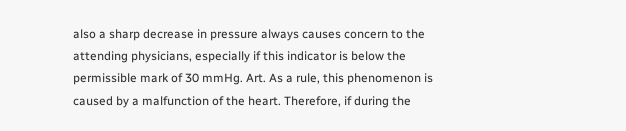also a sharp decrease in pressure always causes concern to the attending physicians, especially if this indicator is below the permissible mark of 30 mmHg. Art. As a rule, this phenomenon is caused by a malfunction of the heart. Therefore, if during the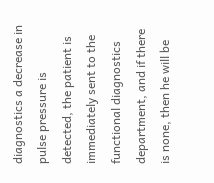diagnostics a decrease in pulse pressure is detected, the patient is immediately sent to the functional diagnostics department, and if there is none, then he will be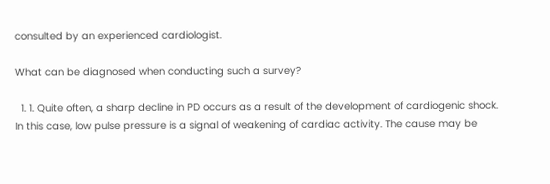consulted by an experienced cardiologist.

What can be diagnosed when conducting such a survey?

  1. 1. Quite often, a sharp decline in PD occurs as a result of the development of cardiogenic shock. In this case, low pulse pressure is a signal of weakening of cardiac activity. The cause may be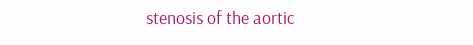stenosis of the aortic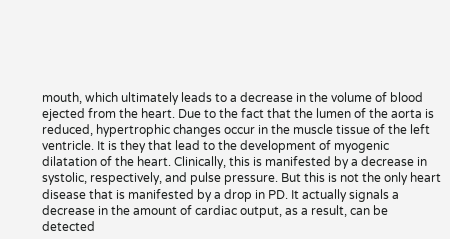mouth, which ultimately leads to a decrease in the volume of blood ejected from the heart. Due to the fact that the lumen of the aorta is reduced, hypertrophic changes occur in the muscle tissue of the left ventricle. It is they that lead to the development of myogenic dilatation of the heart. Clinically, this is manifested by a decrease in systolic, respectively, and pulse pressure. But this is not the only heart disease that is manifested by a drop in PD. It actually signals a decrease in the amount of cardiac output, as a result, can be detected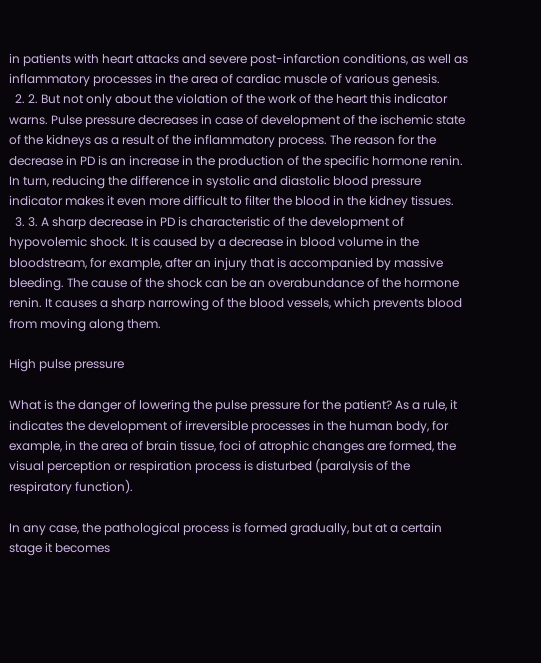in patients with heart attacks and severe post-infarction conditions, as well as inflammatory processes in the area of cardiac muscle of various genesis.
  2. 2. But not only about the violation of the work of the heart this indicator warns. Pulse pressure decreases in case of development of the ischemic state of the kidneys as a result of the inflammatory process. The reason for the decrease in PD is an increase in the production of the specific hormone renin. In turn, reducing the difference in systolic and diastolic blood pressure indicator makes it even more difficult to filter the blood in the kidney tissues.
  3. 3. A sharp decrease in PD is characteristic of the development of hypovolemic shock. It is caused by a decrease in blood volume in the bloodstream, for example, after an injury that is accompanied by massive bleeding. The cause of the shock can be an overabundance of the hormone renin. It causes a sharp narrowing of the blood vessels, which prevents blood from moving along them.

High pulse pressure

What is the danger of lowering the pulse pressure for the patient? As a rule, it indicates the development of irreversible processes in the human body, for example, in the area of brain tissue, foci of atrophic changes are formed, the visual perception or respiration process is disturbed (paralysis of the respiratory function).

In any case, the pathological process is formed gradually, but at a certain stage it becomes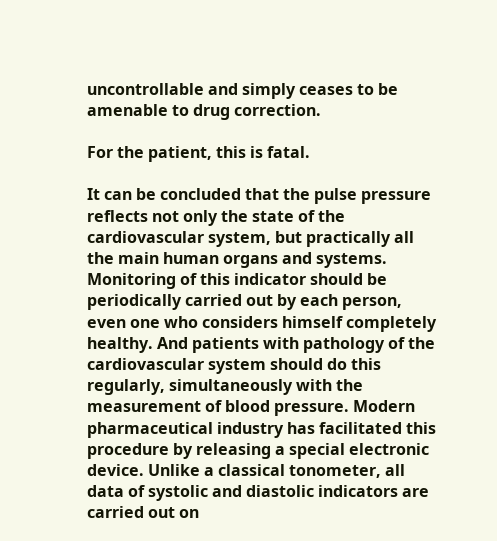uncontrollable and simply ceases to be amenable to drug correction.

For the patient, this is fatal.

It can be concluded that the pulse pressure reflects not only the state of the cardiovascular system, but practically all the main human organs and systems. Monitoring of this indicator should be periodically carried out by each person, even one who considers himself completely healthy. And patients with pathology of the cardiovascular system should do this regularly, simultaneously with the measurement of blood pressure. Modern pharmaceutical industry has facilitated this procedure by releasing a special electronic device. Unlike a classical tonometer, all data of systolic and diastolic indicators are carried out on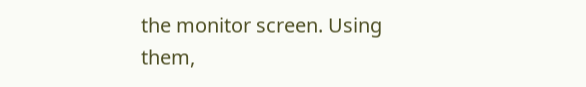the monitor screen. Using them,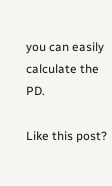you can easily calculate the PD.

Like this post?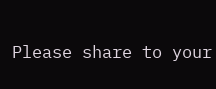Please share to your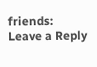friends:
Leave a Reply